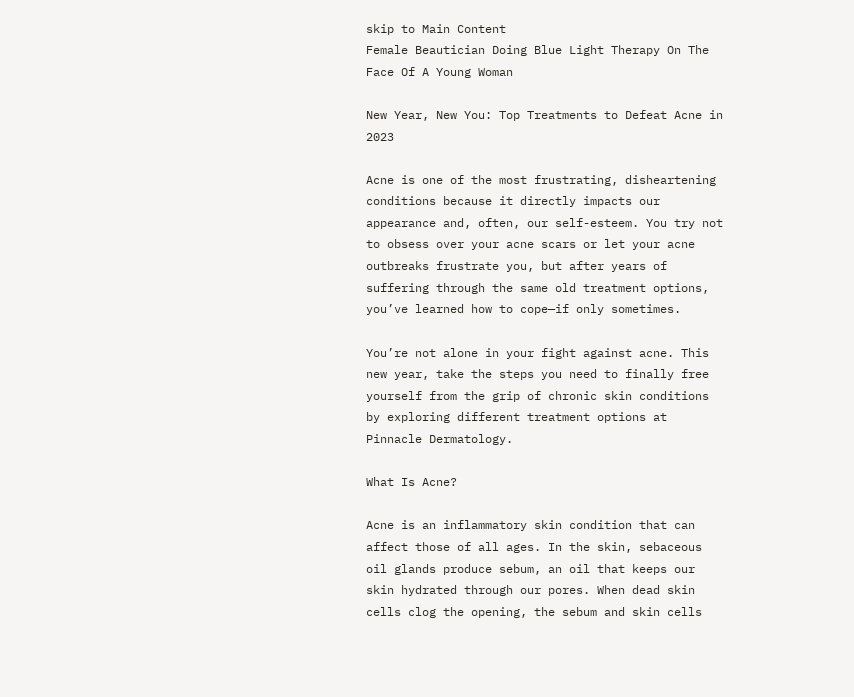skip to Main Content
Female Beautician Doing Blue Light Therapy On The Face Of A Young Woman

New Year, New You: Top Treatments to Defeat Acne in 2023

Acne is one of the most frustrating, disheartening conditions because it directly impacts our appearance and, often, our self-esteem. You try not to obsess over your acne scars or let your acne outbreaks frustrate you, but after years of suffering through the same old treatment options, you’ve learned how to cope—if only sometimes.

You’re not alone in your fight against acne. This new year, take the steps you need to finally free yourself from the grip of chronic skin conditions by exploring different treatment options at Pinnacle Dermatology.

What Is Acne?

Acne is an inflammatory skin condition that can affect those of all ages. In the skin, sebaceous oil glands produce sebum, an oil that keeps our skin hydrated through our pores. When dead skin cells clog the opening, the sebum and skin cells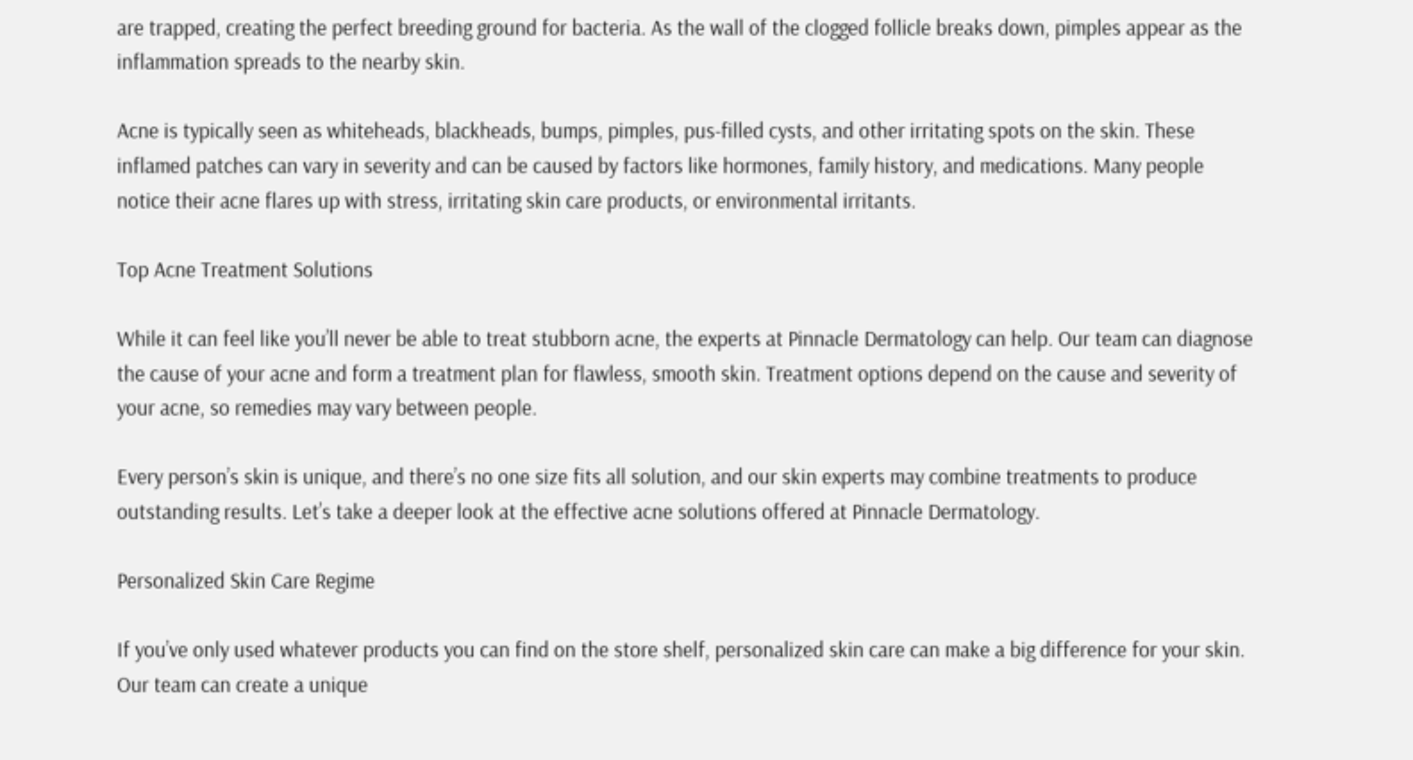are trapped, creating the perfect breeding ground for bacteria. As the wall of the clogged follicle breaks down, pimples appear as the inflammation spreads to the nearby skin.

Acne is typically seen as whiteheads, blackheads, bumps, pimples, pus-filled cysts, and other irritating spots on the skin. These inflamed patches can vary in severity and can be caused by factors like hormones, family history, and medications. Many people notice their acne flares up with stress, irritating skin care products, or environmental irritants.

Top Acne Treatment Solutions

While it can feel like you’ll never be able to treat stubborn acne, the experts at Pinnacle Dermatology can help. Our team can diagnose the cause of your acne and form a treatment plan for flawless, smooth skin. Treatment options depend on the cause and severity of your acne, so remedies may vary between people.

Every person’s skin is unique, and there’s no one size fits all solution, and our skin experts may combine treatments to produce outstanding results. Let’s take a deeper look at the effective acne solutions offered at Pinnacle Dermatology.

Personalized Skin Care Regime

If you’ve only used whatever products you can find on the store shelf, personalized skin care can make a big difference for your skin. Our team can create a unique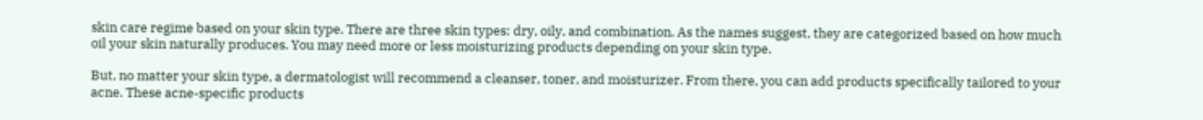skin care regime based on your skin type. There are three skin types: dry, oily, and combination. As the names suggest, they are categorized based on how much oil your skin naturally produces. You may need more or less moisturizing products depending on your skin type.

But, no matter your skin type, a dermatologist will recommend a cleanser, toner, and moisturizer. From there, you can add products specifically tailored to your acne. These acne-specific products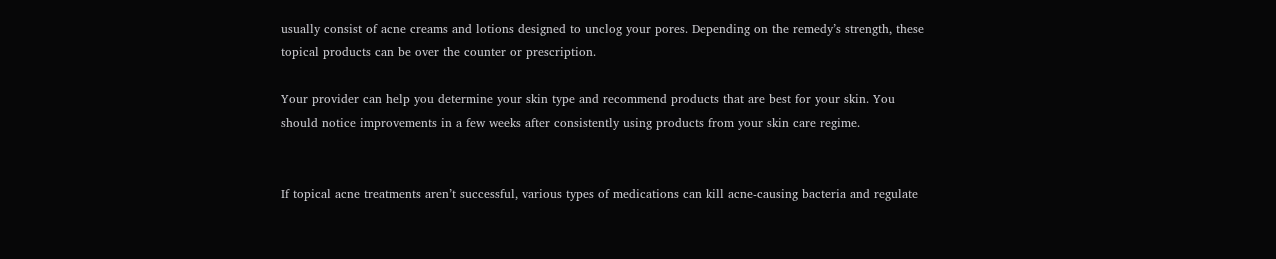usually consist of acne creams and lotions designed to unclog your pores. Depending on the remedy’s strength, these topical products can be over the counter or prescription.

Your provider can help you determine your skin type and recommend products that are best for your skin. You should notice improvements in a few weeks after consistently using products from your skin care regime.


If topical acne treatments aren’t successful, various types of medications can kill acne-causing bacteria and regulate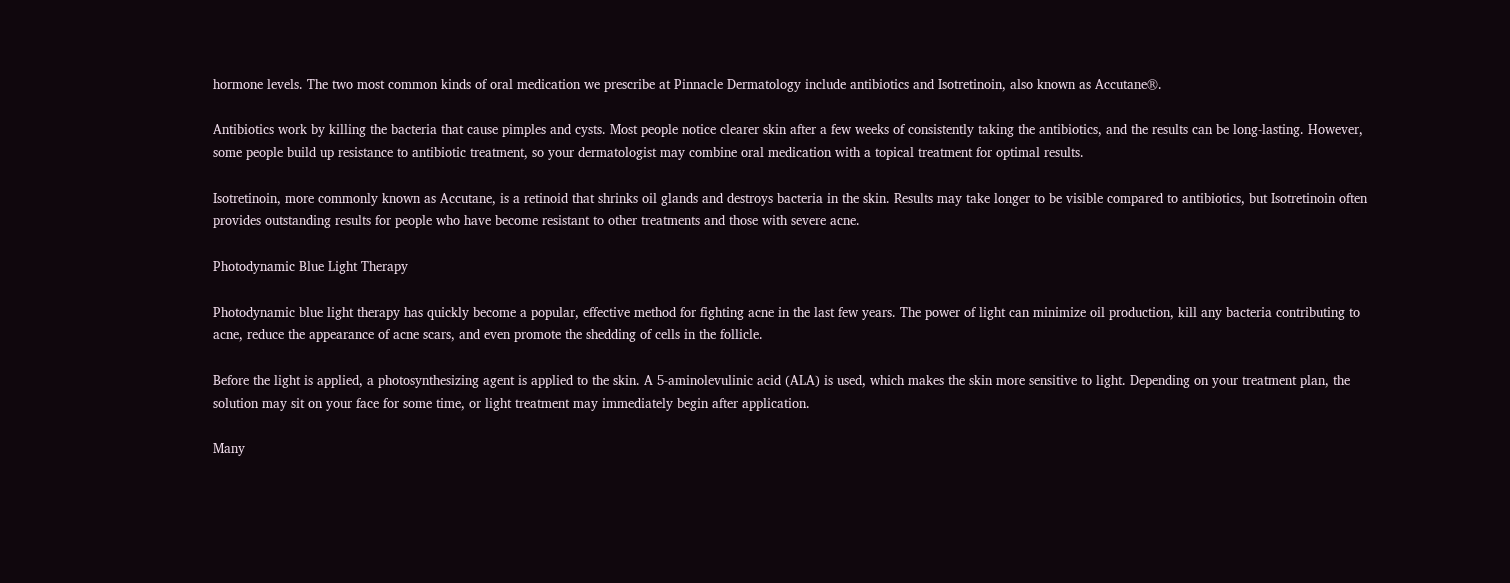hormone levels. The two most common kinds of oral medication we prescribe at Pinnacle Dermatology include antibiotics and Isotretinoin, also known as Accutane®.

Antibiotics work by killing the bacteria that cause pimples and cysts. Most people notice clearer skin after a few weeks of consistently taking the antibiotics, and the results can be long-lasting. However, some people build up resistance to antibiotic treatment, so your dermatologist may combine oral medication with a topical treatment for optimal results.

Isotretinoin, more commonly known as Accutane, is a retinoid that shrinks oil glands and destroys bacteria in the skin. Results may take longer to be visible compared to antibiotics, but Isotretinoin often provides outstanding results for people who have become resistant to other treatments and those with severe acne.

Photodynamic Blue Light Therapy

Photodynamic blue light therapy has quickly become a popular, effective method for fighting acne in the last few years. The power of light can minimize oil production, kill any bacteria contributing to acne, reduce the appearance of acne scars, and even promote the shedding of cells in the follicle.

Before the light is applied, a photosynthesizing agent is applied to the skin. A 5-aminolevulinic acid (ALA) is used, which makes the skin more sensitive to light. Depending on your treatment plan, the solution may sit on your face for some time, or light treatment may immediately begin after application.

Many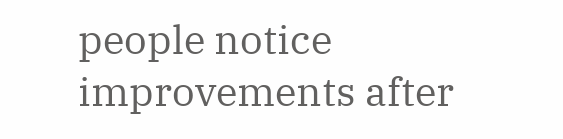people notice improvements after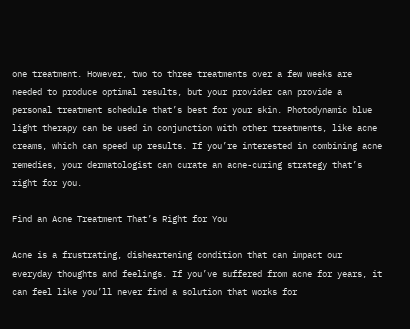one treatment. However, two to three treatments over a few weeks are needed to produce optimal results, but your provider can provide a personal treatment schedule that’s best for your skin. Photodynamic blue light therapy can be used in conjunction with other treatments, like acne creams, which can speed up results. If you’re interested in combining acne remedies, your dermatologist can curate an acne-curing strategy that’s right for you.

Find an Acne Treatment That’s Right for You

Acne is a frustrating, disheartening condition that can impact our everyday thoughts and feelings. If you’ve suffered from acne for years, it can feel like you’ll never find a solution that works for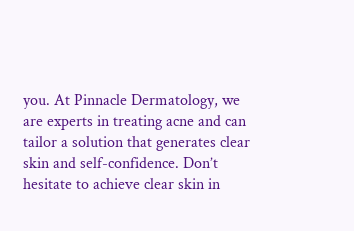you. At Pinnacle Dermatology, we are experts in treating acne and can tailor a solution that generates clear skin and self-confidence. Don’t hesitate to achieve clear skin in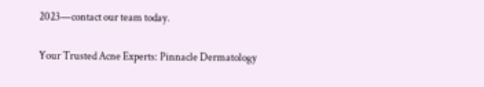2023—contact our team today.

Your Trusted Acne Experts: Pinnacle Dermatology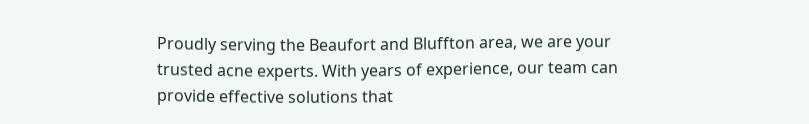Proudly serving the Beaufort and Bluffton area, we are your trusted acne experts. With years of experience, our team can provide effective solutions that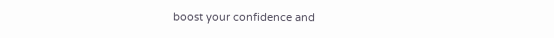boost your confidence and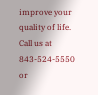improve your quality of life. Call us at 843-524-5550 or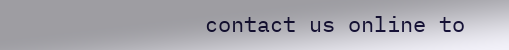contact us online to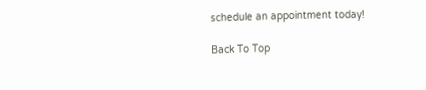schedule an appointment today!

Back To Top